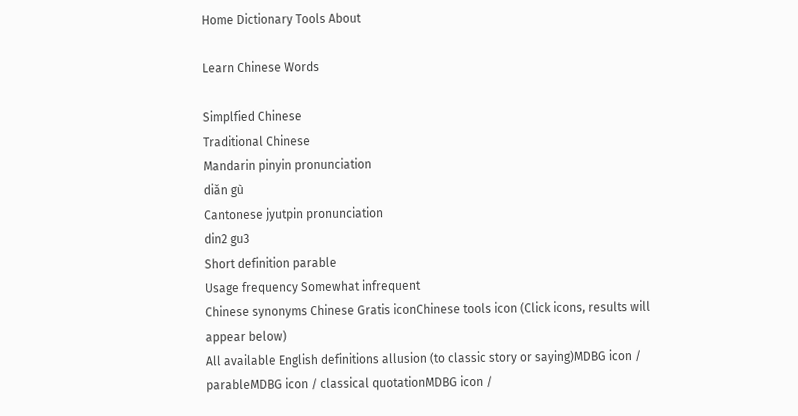Home Dictionary Tools About

Learn Chinese Words

Simplfied Chinese
Traditional Chinese
Mandarin pinyin pronunciation
diǎn gù
Cantonese jyutpin pronunciation
din2 gu3
Short definition parable
Usage frequency Somewhat infrequent
Chinese synonyms Chinese Gratis iconChinese tools icon (Click icons, results will appear below)
All available English definitions allusion (to classic story or saying)MDBG icon / parableMDBG icon / classical quotationMDBG icon /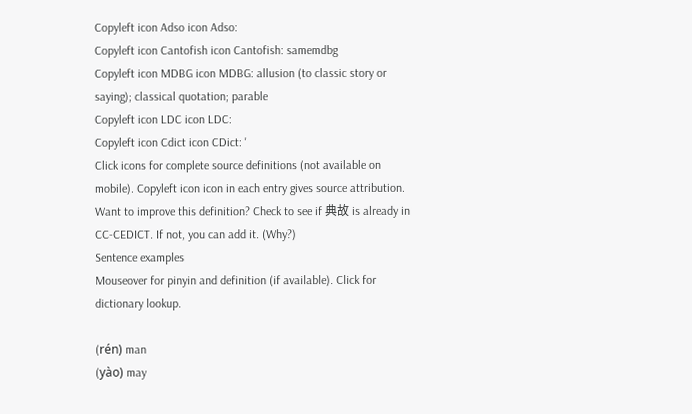Copyleft icon Adso icon Adso:
Copyleft icon Cantofish icon Cantofish: samemdbg
Copyleft icon MDBG icon MDBG: allusion (to classic story or saying); classical quotation; parable
Copyleft icon LDC icon LDC:
Copyleft icon Cdict icon CDict: '
Click icons for complete source definitions (not available on mobile). Copyleft icon icon in each entry gives source attribution.
Want to improve this definition? Check to see if 典故 is already in CC-CEDICT. If not, you can add it. (Why?)
Sentence examples
Mouseover for pinyin and definition (if available). Click for dictionary lookup.

(rén) man
(yào) may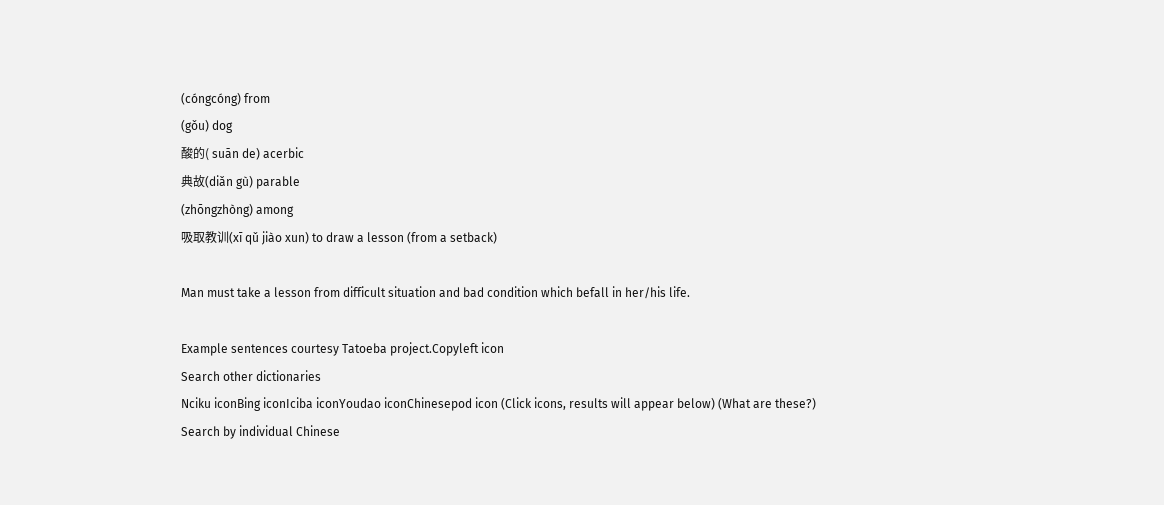(cóngcóng) from
(gǒu) dog
酸的( suān de) acerbic
典故(diǎn gù) parable
(zhōngzhòng) among
吸取教训(xī qǔ jiào xun) to draw a lesson (from a setback)

Man must take a lesson from difficult situation and bad condition which befall in her/his life.

Example sentences courtesy Tatoeba project.Copyleft icon
Search other dictionaries
Nciku iconBing iconIciba iconYoudao iconChinesepod icon (Click icons, results will appear below) (What are these?)
Search by individual Chinese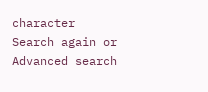character
Search again or Advanced search